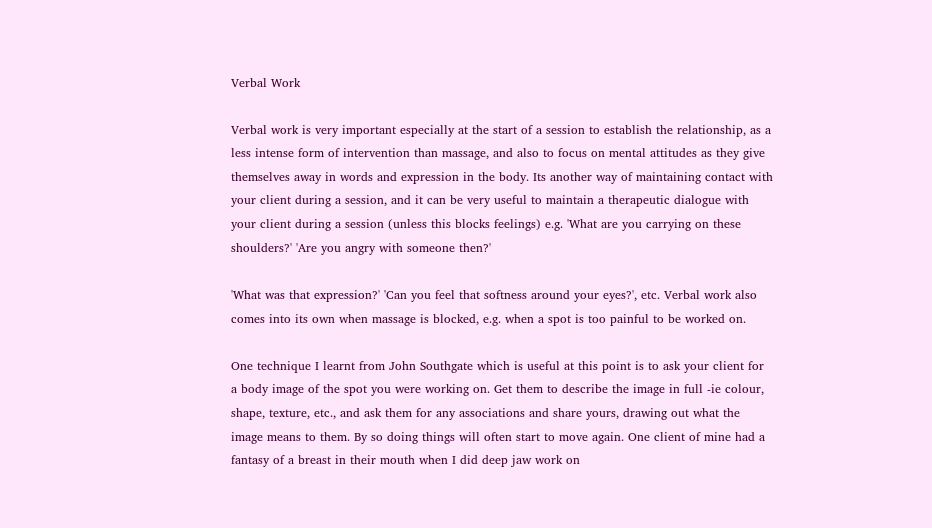Verbal Work

Verbal work is very important especially at the start of a session to establish the relationship, as a less intense form of intervention than massage, and also to focus on mental attitudes as they give themselves away in words and expression in the body. Its another way of maintaining contact with your client during a session, and it can be very useful to maintain a therapeutic dialogue with your client during a session (unless this blocks feelings) e.g. 'What are you carrying on these shoulders?' 'Are you angry with someone then?'

'What was that expression?' 'Can you feel that softness around your eyes?', etc. Verbal work also comes into its own when massage is blocked, e.g. when a spot is too painful to be worked on.

One technique I learnt from John Southgate which is useful at this point is to ask your client for a body image of the spot you were working on. Get them to describe the image in full -ie colour, shape, texture, etc., and ask them for any associations and share yours, drawing out what the image means to them. By so doing things will often start to move again. One client of mine had a fantasy of a breast in their mouth when I did deep jaw work on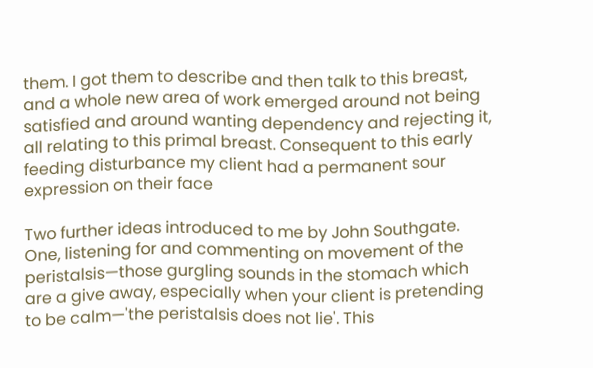them. I got them to describe and then talk to this breast, and a whole new area of work emerged around not being satisfied and around wanting dependency and rejecting it, all relating to this primal breast. Consequent to this early feeding disturbance my client had a permanent sour expression on their face

Two further ideas introduced to me by John Southgate. One, listening for and commenting on movement of the peristalsis—those gurgling sounds in the stomach which are a give away, especially when your client is pretending to be calm—'the peristalsis does not lie'. This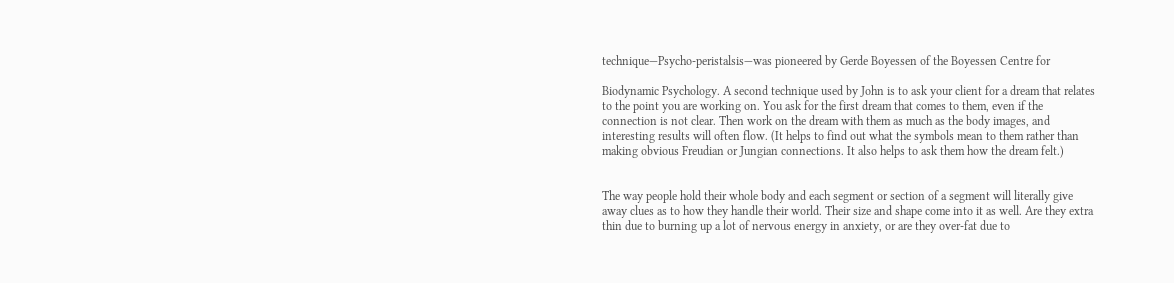technique—Psycho-peristalsis—was pioneered by Gerde Boyessen of the Boyessen Centre for

Biodynamic Psychology. A second technique used by John is to ask your client for a dream that relates to the point you are working on. You ask for the first dream that comes to them, even if the connection is not clear. Then work on the dream with them as much as the body images, and interesting results will often flow. (It helps to find out what the symbols mean to them rather than making obvious Freudian or Jungian connections. It also helps to ask them how the dream felt.)


The way people hold their whole body and each segment or section of a segment will literally give away clues as to how they handle their world. Their size and shape come into it as well. Are they extra thin due to burning up a lot of nervous energy in anxiety, or are they over-fat due to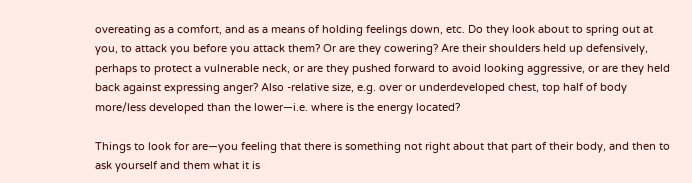overeating as a comfort, and as a means of holding feelings down, etc. Do they look about to spring out at you, to attack you before you attack them? Or are they cowering? Are their shoulders held up defensively, perhaps to protect a vulnerable neck, or are they pushed forward to avoid looking aggressive, or are they held back against expressing anger? Also -relative size, e.g. over or underdeveloped chest, top half of body more/less developed than the lower—i.e. where is the energy located?

Things to look for are—you feeling that there is something not right about that part of their body, and then to ask yourself and them what it is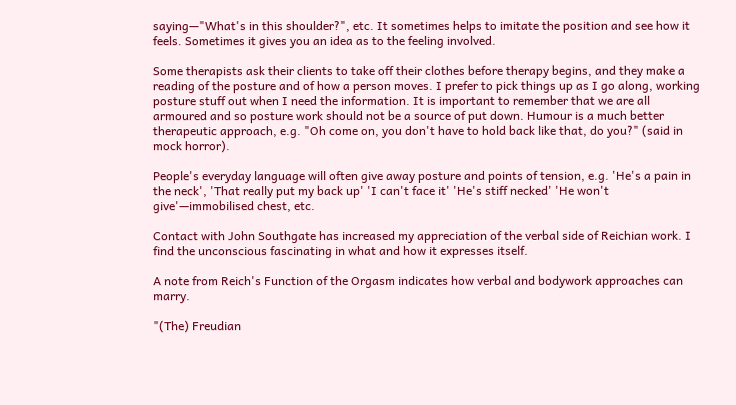saying—"What's in this shoulder?", etc. It sometimes helps to imitate the position and see how it feels. Sometimes it gives you an idea as to the feeling involved.

Some therapists ask their clients to take off their clothes before therapy begins, and they make a reading of the posture and of how a person moves. I prefer to pick things up as I go along, working posture stuff out when I need the information. It is important to remember that we are all armoured and so posture work should not be a source of put down. Humour is a much better therapeutic approach, e.g. "Oh come on, you don't have to hold back like that, do you?" (said in mock horror).

People's everyday language will often give away posture and points of tension, e.g. 'He's a pain in the neck', 'That really put my back up' 'I can't face it' 'He's stiff necked' 'He won't give'—immobilised chest, etc.

Contact with John Southgate has increased my appreciation of the verbal side of Reichian work. I find the unconscious fascinating in what and how it expresses itself.

A note from Reich's Function of the Orgasm indicates how verbal and bodywork approaches can marry.

"(The) Freudian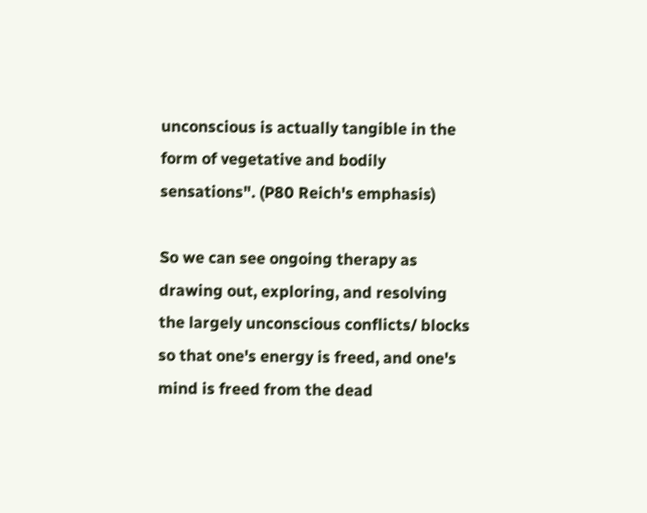unconscious is actually tangible in the form of vegetative and bodily sensations". (P80 Reich's emphasis)

So we can see ongoing therapy as drawing out, exploring, and resolving the largely unconscious conflicts/ blocks so that one's energy is freed, and one's mind is freed from the dead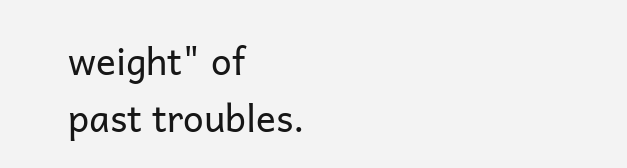weight" of past troubles.